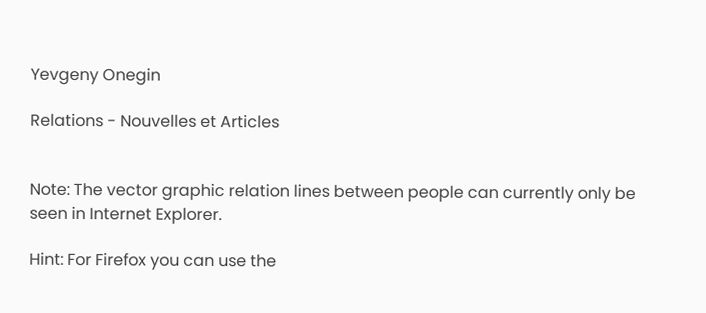Yevgeny Onegin

Relations - Nouvelles et Articles


Note: The vector graphic relation lines between people can currently only be seen in Internet Explorer.

Hint: For Firefox you can use the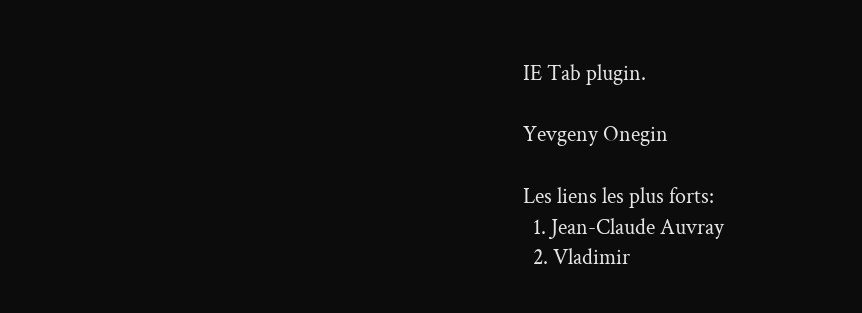IE Tab plugin.

Yevgeny Onegin

Les liens les plus forts:
  1. Jean-Claude Auvray
  2. Vladimir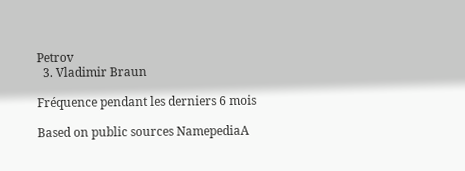Petrov
  3. Vladimir Braun

Fréquence pendant les derniers 6 mois

Based on public sources NamepediaA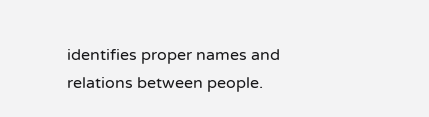identifies proper names and relations between people.